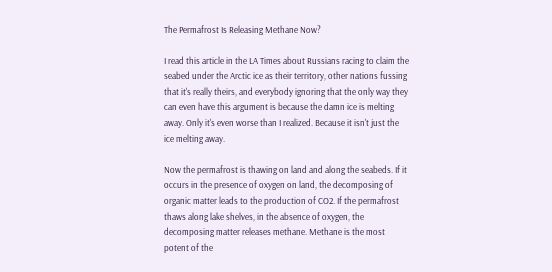The Permafrost Is Releasing Methane Now?

I read this article in the LA Times about Russians racing to claim the seabed under the Arctic ice as their territory, other nations fussing that it's really theirs, and everybody ignoring that the only way they can even have this argument is because the damn ice is melting away. Only it's even worse than I realized. Because it isn't just the ice melting away.

Now the permafrost is thawing on land and along the seabeds. If it occurs in the presence of oxygen on land, the decomposing of organic matter leads to the production of CO2. If the permafrost thaws along lake shelves, in the absence of oxygen, the decomposing matter releases methane. Methane is the most potent of the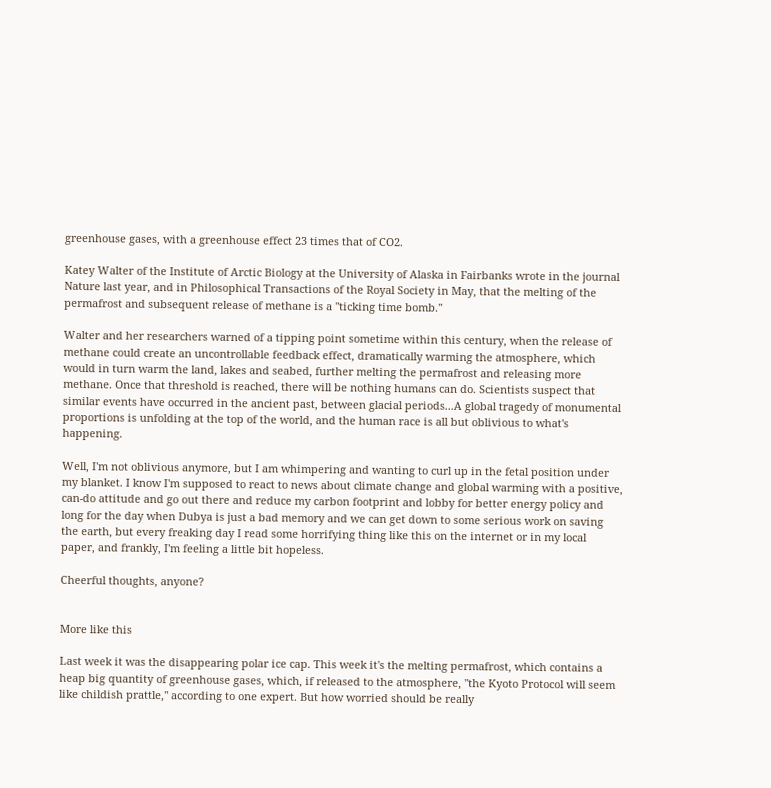greenhouse gases, with a greenhouse effect 23 times that of CO2.

Katey Walter of the Institute of Arctic Biology at the University of Alaska in Fairbanks wrote in the journal Nature last year, and in Philosophical Transactions of the Royal Society in May, that the melting of the permafrost and subsequent release of methane is a "ticking time bomb."

Walter and her researchers warned of a tipping point sometime within this century, when the release of methane could create an uncontrollable feedback effect, dramatically warming the atmosphere, which would in turn warm the land, lakes and seabed, further melting the permafrost and releasing more methane. Once that threshold is reached, there will be nothing humans can do. Scientists suspect that similar events have occurred in the ancient past, between glacial periods...A global tragedy of monumental proportions is unfolding at the top of the world, and the human race is all but oblivious to what's happening.

Well, I'm not oblivious anymore, but I am whimpering and wanting to curl up in the fetal position under my blanket. I know I'm supposed to react to news about climate change and global warming with a positive, can-do attitude and go out there and reduce my carbon footprint and lobby for better energy policy and long for the day when Dubya is just a bad memory and we can get down to some serious work on saving the earth, but every freaking day I read some horrifying thing like this on the internet or in my local paper, and frankly, I'm feeling a little bit hopeless.

Cheerful thoughts, anyone?


More like this

Last week it was the disappearing polar ice cap. This week it's the melting permafrost, which contains a heap big quantity of greenhouse gases, which, if released to the atmosphere, "the Kyoto Protocol will seem like childish prattle," according to one expert. But how worried should be really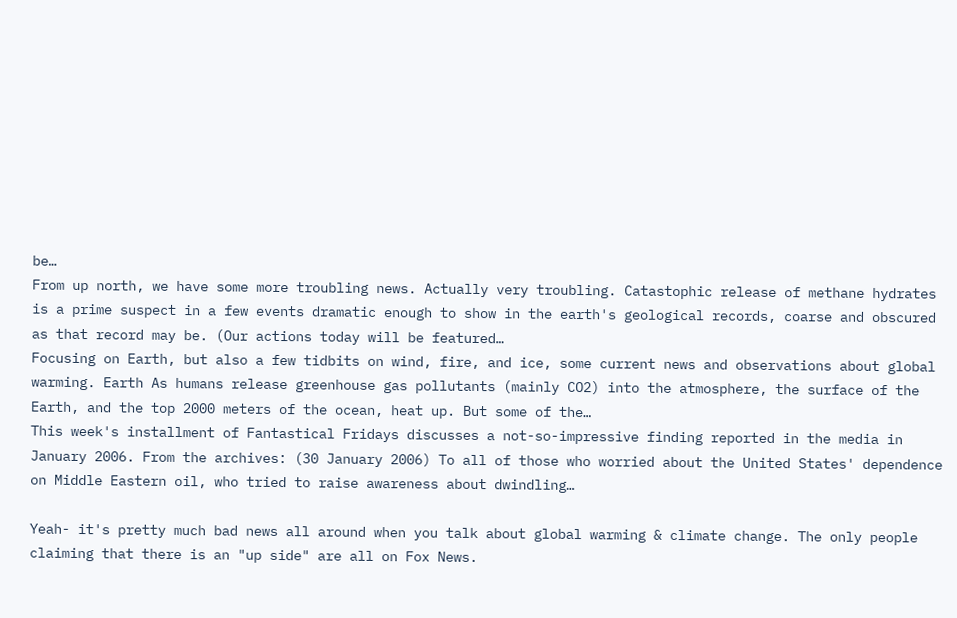be…
From up north, we have some more troubling news. Actually very troubling. Catastophic release of methane hydrates is a prime suspect in a few events dramatic enough to show in the earth's geological records, coarse and obscured as that record may be. (Our actions today will be featured…
Focusing on Earth, but also a few tidbits on wind, fire, and ice, some current news and observations about global warming. Earth As humans release greenhouse gas pollutants (mainly CO2) into the atmosphere, the surface of the Earth, and the top 2000 meters of the ocean, heat up. But some of the…
This week's installment of Fantastical Fridays discusses a not-so-impressive finding reported in the media in January 2006. From the archives: (30 January 2006) To all of those who worried about the United States' dependence on Middle Eastern oil, who tried to raise awareness about dwindling…

Yeah- it's pretty much bad news all around when you talk about global warming & climate change. The only people claiming that there is an "up side" are all on Fox News.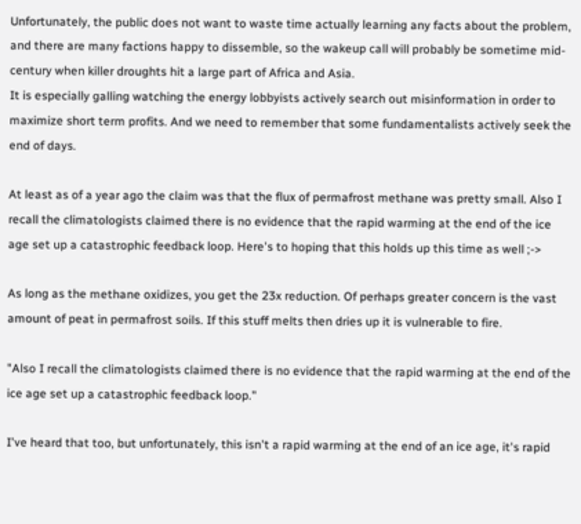Unfortunately, the public does not want to waste time actually learning any facts about the problem, and there are many factions happy to dissemble, so the wakeup call will probably be sometime mid-century when killer droughts hit a large part of Africa and Asia.
It is especially galling watching the energy lobbyists actively search out misinformation in order to maximize short term profits. And we need to remember that some fundamentalists actively seek the end of days.

At least as of a year ago the claim was that the flux of permafrost methane was pretty small. Also I recall the climatologists claimed there is no evidence that the rapid warming at the end of the ice age set up a catastrophic feedback loop. Here's to hoping that this holds up this time as well ;->

As long as the methane oxidizes, you get the 23x reduction. Of perhaps greater concern is the vast amount of peat in permafrost soils. If this stuff melts then dries up it is vulnerable to fire.

"Also I recall the climatologists claimed there is no evidence that the rapid warming at the end of the ice age set up a catastrophic feedback loop."

I've heard that too, but unfortunately, this isn't a rapid warming at the end of an ice age, it's rapid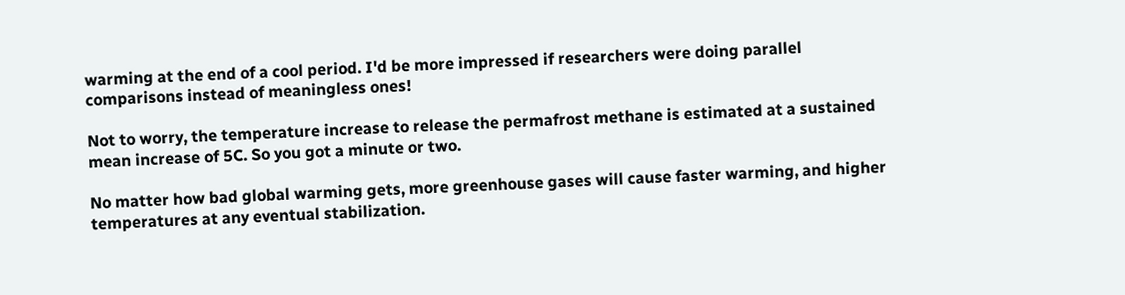warming at the end of a cool period. I'd be more impressed if researchers were doing parallel comparisons instead of meaningless ones!

Not to worry, the temperature increase to release the permafrost methane is estimated at a sustained mean increase of 5C. So you got a minute or two.

No matter how bad global warming gets, more greenhouse gases will cause faster warming, and higher temperatures at any eventual stabilization.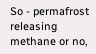So - permafrost releasing methane or no,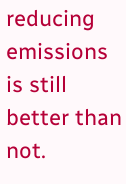reducing emissions is still better than not.